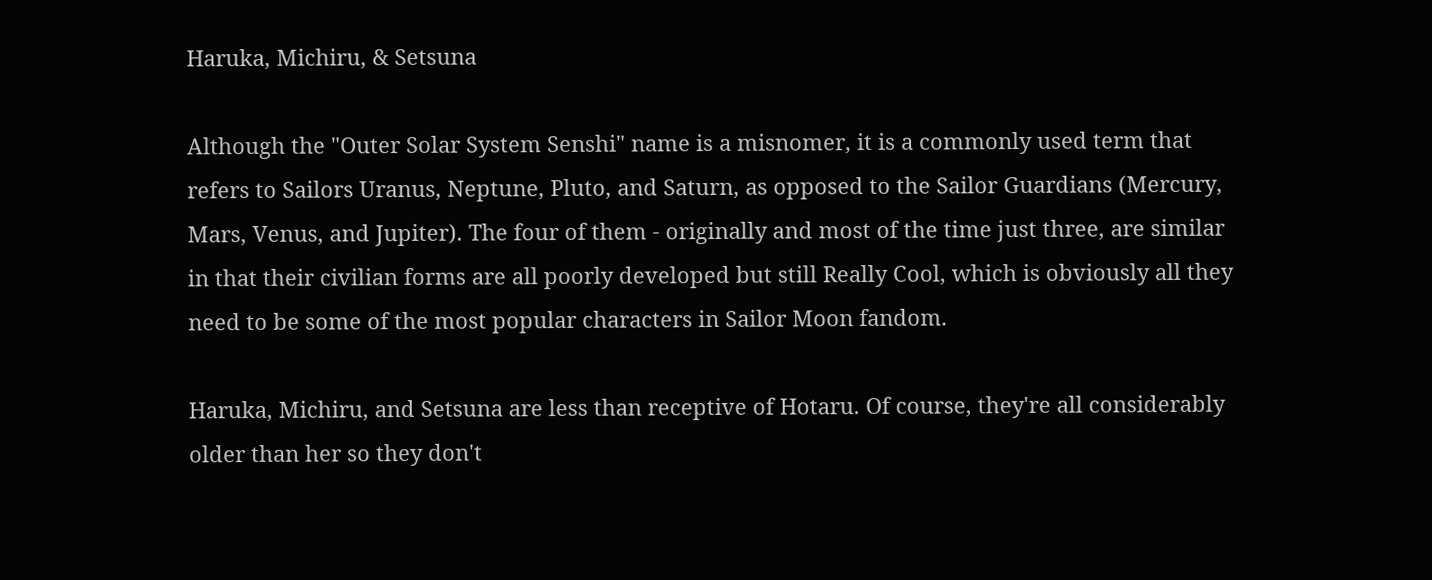Haruka, Michiru, & Setsuna

Although the "Outer Solar System Senshi" name is a misnomer, it is a commonly used term that refers to Sailors Uranus, Neptune, Pluto, and Saturn, as opposed to the Sailor Guardians (Mercury, Mars, Venus, and Jupiter). The four of them - originally and most of the time just three, are similar in that their civilian forms are all poorly developed but still Really Cool, which is obviously all they need to be some of the most popular characters in Sailor Moon fandom.

Haruka, Michiru, and Setsuna are less than receptive of Hotaru. Of course, they're all considerably older than her so they don't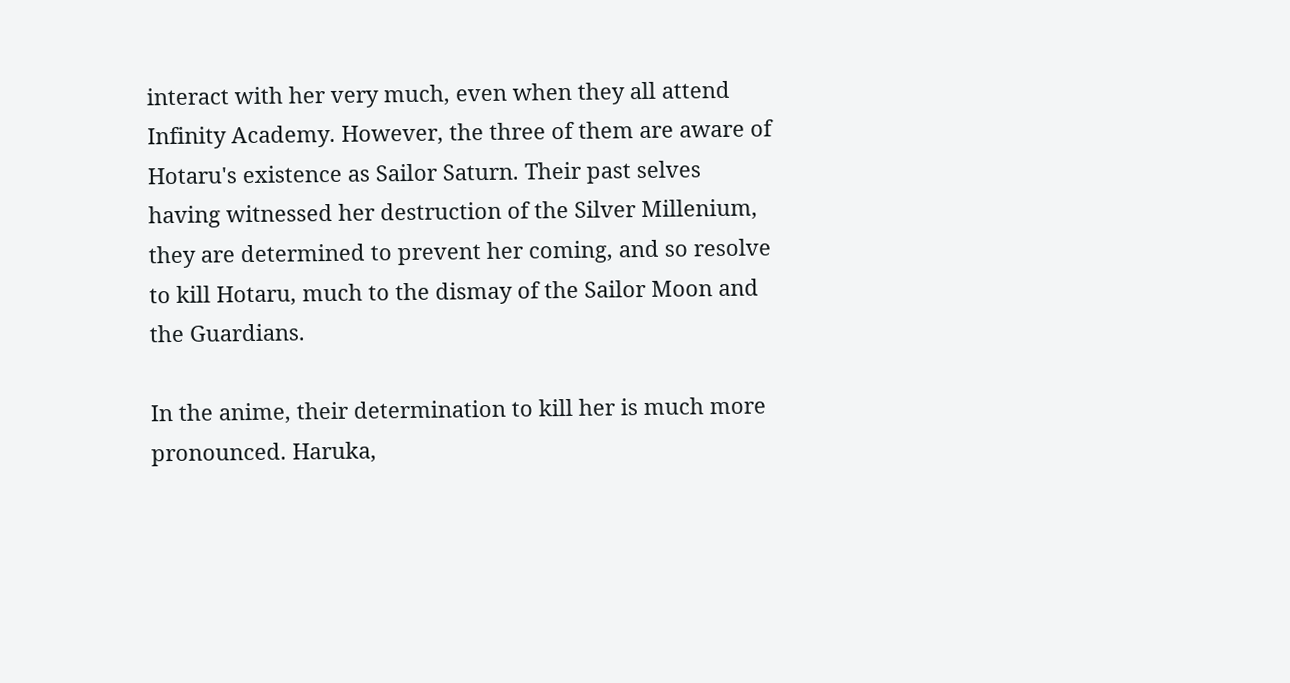interact with her very much, even when they all attend Infinity Academy. However, the three of them are aware of Hotaru's existence as Sailor Saturn. Their past selves having witnessed her destruction of the Silver Millenium, they are determined to prevent her coming, and so resolve to kill Hotaru, much to the dismay of the Sailor Moon and the Guardians.

In the anime, their determination to kill her is much more pronounced. Haruka,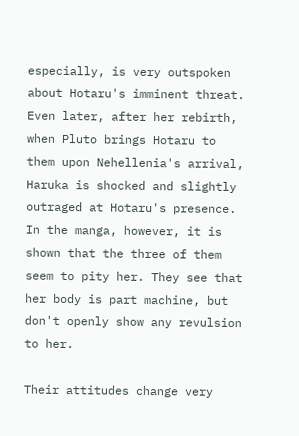especially, is very outspoken about Hotaru's imminent threat. Even later, after her rebirth, when Pluto brings Hotaru to them upon Nehellenia's arrival, Haruka is shocked and slightly outraged at Hotaru's presence. In the manga, however, it is shown that the three of them seem to pity her. They see that her body is part machine, but don't openly show any revulsion to her.

Their attitudes change very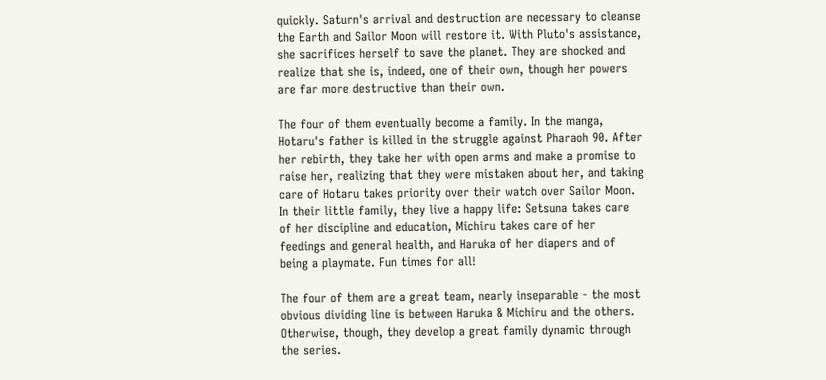quickly. Saturn's arrival and destruction are necessary to cleanse the Earth and Sailor Moon will restore it. With Pluto's assistance, she sacrifices herself to save the planet. They are shocked and realize that she is, indeed, one of their own, though her powers are far more destructive than their own.

The four of them eventually become a family. In the manga, Hotaru's father is killed in the struggle against Pharaoh 90. After her rebirth, they take her with open arms and make a promise to raise her, realizing that they were mistaken about her, and taking care of Hotaru takes priority over their watch over Sailor Moon. In their little family, they live a happy life: Setsuna takes care of her discipline and education, Michiru takes care of her feedings and general health, and Haruka of her diapers and of being a playmate. Fun times for all!

The four of them are a great team, nearly inseparable - the most obvious dividing line is between Haruka & Michiru and the others. Otherwise, though, they develop a great family dynamic through the series.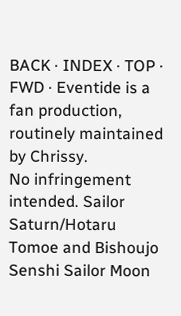BACK · INDEX · TOP · FWD · Eventide is a fan production, routinely maintained by Chrissy.
No infringement intended. Sailor Saturn/Hotaru Tomoe and Bishoujo Senshi Sailor Moon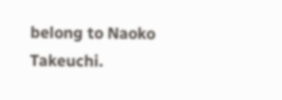belong to Naoko Takeuchi.